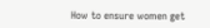How to ensure women get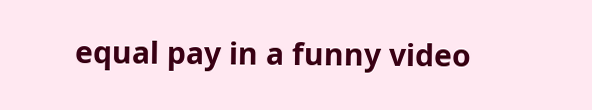equal pay in a funny video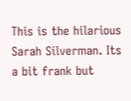This is the hilarious Sarah Silverman. Its a bit frank but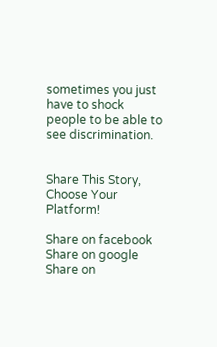sometimes you just have to shock people to be able to see discrimination.


Share This Story, Choose Your Platform!

Share on facebook
Share on google
Share on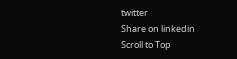twitter
Share on linkedin
Scroll to Top